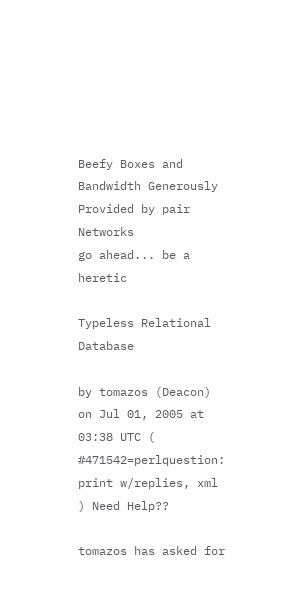Beefy Boxes and Bandwidth Generously Provided by pair Networks
go ahead... be a heretic

Typeless Relational Database

by tomazos (Deacon)
on Jul 01, 2005 at 03:38 UTC ( #471542=perlquestion: print w/replies, xml ) Need Help??

tomazos has asked for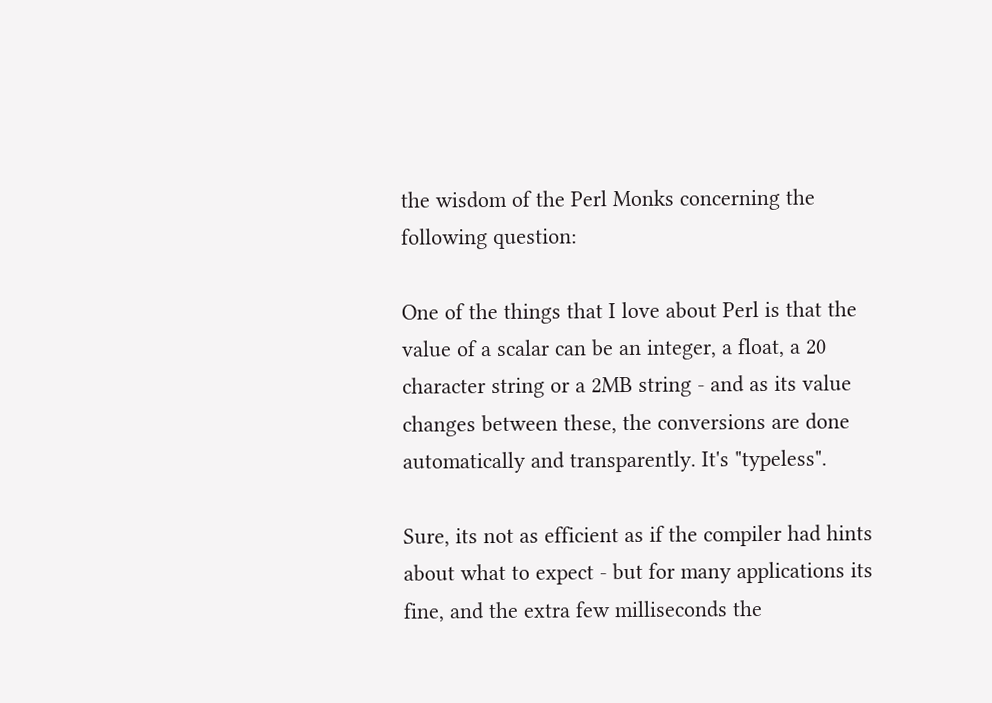the wisdom of the Perl Monks concerning the following question:

One of the things that I love about Perl is that the value of a scalar can be an integer, a float, a 20 character string or a 2MB string - and as its value changes between these, the conversions are done automatically and transparently. It's "typeless".

Sure, its not as efficient as if the compiler had hints about what to expect - but for many applications its fine, and the extra few milliseconds the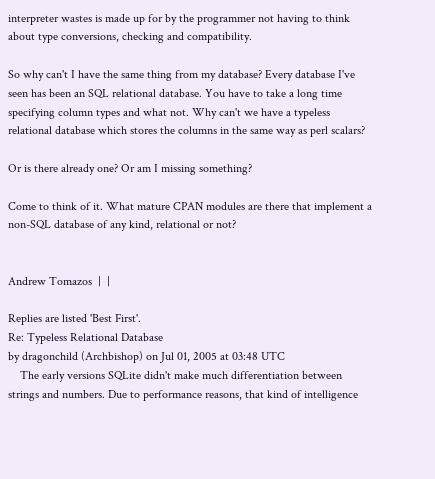interpreter wastes is made up for by the programmer not having to think about type conversions, checking and compatibility.

So why can't I have the same thing from my database? Every database I've seen has been an SQL relational database. You have to take a long time specifying column types and what not. Why can't we have a typeless relational database which stores the columns in the same way as perl scalars?

Or is there already one? Or am I missing something?

Come to think of it. What mature CPAN modules are there that implement a non-SQL database of any kind, relational or not?


Andrew Tomazos  |  |

Replies are listed 'Best First'.
Re: Typeless Relational Database
by dragonchild (Archbishop) on Jul 01, 2005 at 03:48 UTC
    The early versions SQLite didn't make much differentiation between strings and numbers. Due to performance reasons, that kind of intelligence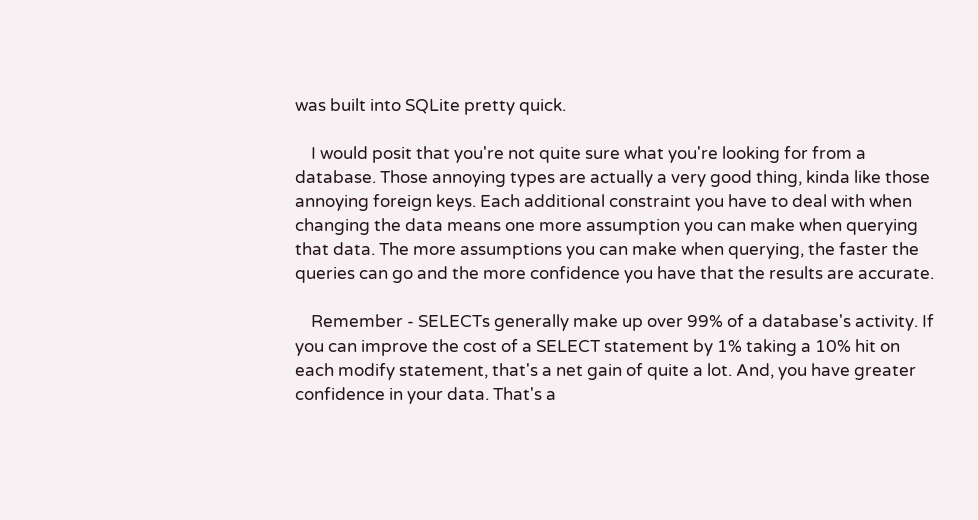was built into SQLite pretty quick.

    I would posit that you're not quite sure what you're looking for from a database. Those annoying types are actually a very good thing, kinda like those annoying foreign keys. Each additional constraint you have to deal with when changing the data means one more assumption you can make when querying that data. The more assumptions you can make when querying, the faster the queries can go and the more confidence you have that the results are accurate.

    Remember - SELECTs generally make up over 99% of a database's activity. If you can improve the cost of a SELECT statement by 1% taking a 10% hit on each modify statement, that's a net gain of quite a lot. And, you have greater confidence in your data. That's a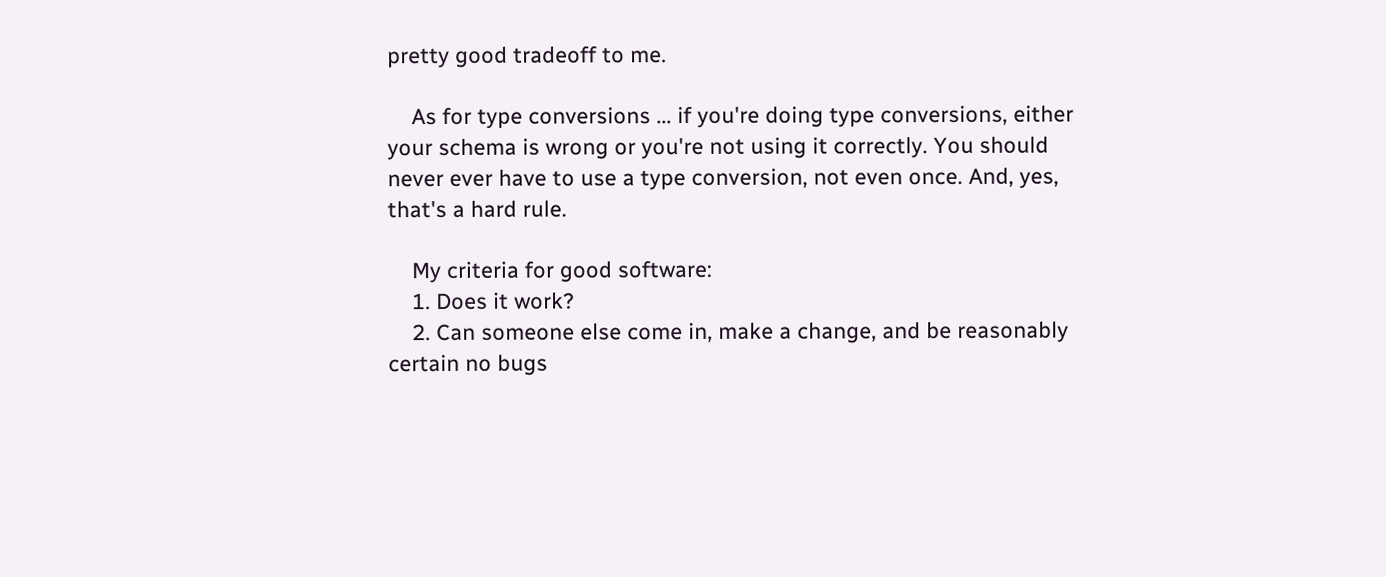pretty good tradeoff to me.

    As for type conversions ... if you're doing type conversions, either your schema is wrong or you're not using it correctly. You should never ever have to use a type conversion, not even once. And, yes, that's a hard rule.

    My criteria for good software:
    1. Does it work?
    2. Can someone else come in, make a change, and be reasonably certain no bugs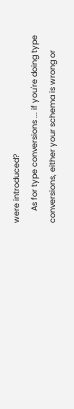were introduced?
      As for type conversions ... if you're doing type conversions, either your schema is wrong or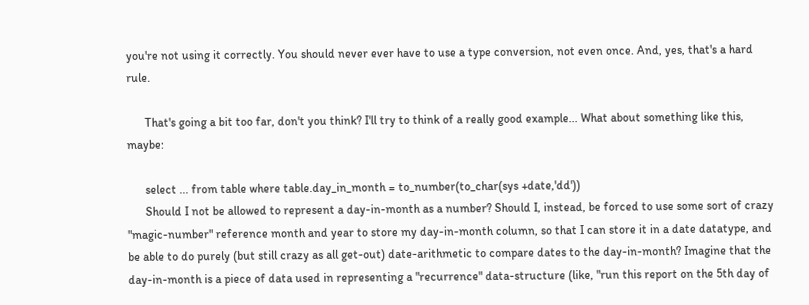you're not using it correctly. You should never ever have to use a type conversion, not even once. And, yes, that's a hard rule.

      That's going a bit too far, don't you think? I'll try to think of a really good example... What about something like this, maybe:

      select ... from table where table.day_in_month = to_number(to_char(sys +date,'dd'))
      Should I not be allowed to represent a day-in-month as a number? Should I, instead, be forced to use some sort of crazy "magic-number" reference month and year to store my day-in-month column, so that I can store it in a date datatype, and be able to do purely (but still crazy as all get-out) date-arithmetic to compare dates to the day-in-month? Imagine that the day-in-month is a piece of data used in representing a "recurrence" data-structure (like, "run this report on the 5th day of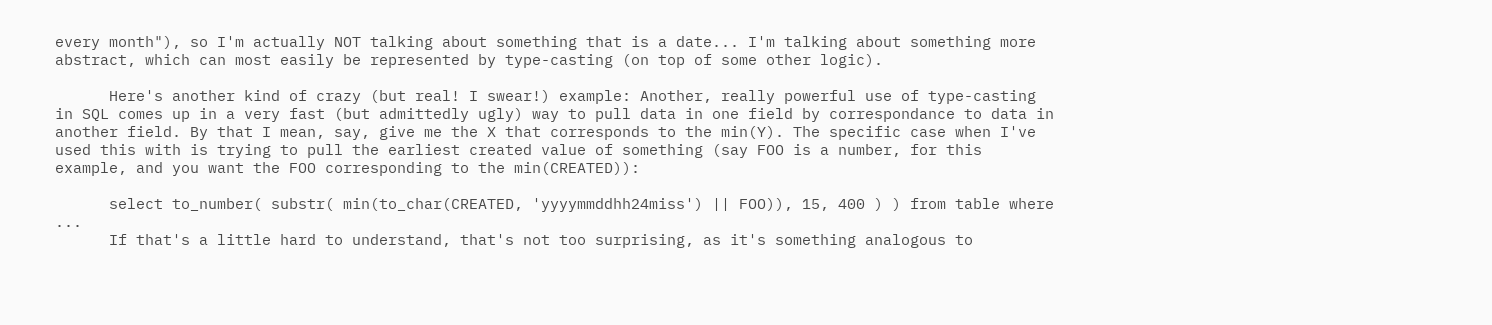every month"), so I'm actually NOT talking about something that is a date... I'm talking about something more abstract, which can most easily be represented by type-casting (on top of some other logic).

      Here's another kind of crazy (but real! I swear!) example: Another, really powerful use of type-casting in SQL comes up in a very fast (but admittedly ugly) way to pull data in one field by correspondance to data in another field. By that I mean, say, give me the X that corresponds to the min(Y). The specific case when I've used this with is trying to pull the earliest created value of something (say FOO is a number, for this example, and you want the FOO corresponding to the min(CREATED)):

      select to_number( substr( min(to_char(CREATED, 'yyyymmddhh24miss') || FOO)), 15, 400 ) ) from table where ...
      If that's a little hard to understand, that's not too surprising, as it's something analogous to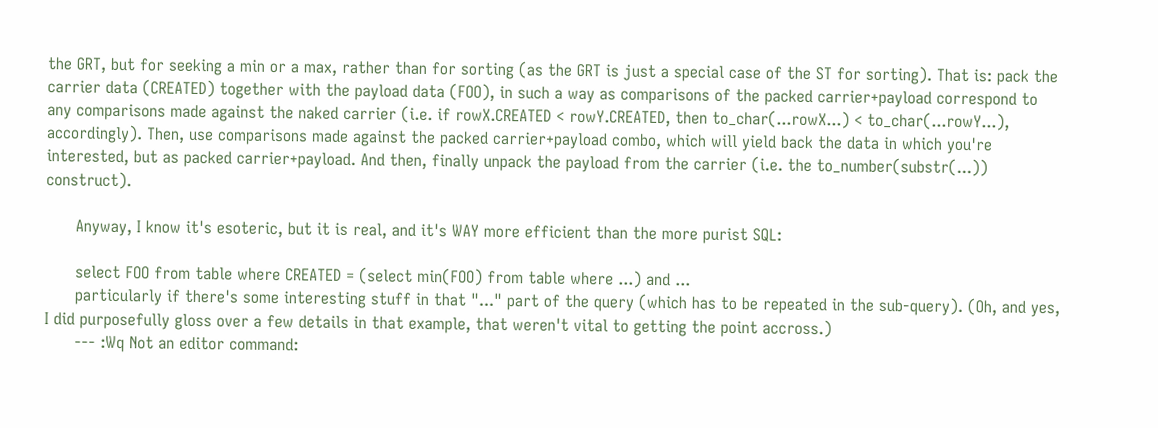the GRT, but for seeking a min or a max, rather than for sorting (as the GRT is just a special case of the ST for sorting). That is: pack the carrier data (CREATED) together with the payload data (FOO), in such a way as comparisons of the packed carrier+payload correspond to any comparisons made against the naked carrier (i.e. if rowX.CREATED < rowY.CREATED, then to_char(...rowX...) < to_char(...rowY...), accordingly). Then, use comparisons made against the packed carrier+payload combo, which will yield back the data in which you're interested, but as packed carrier+payload. And then, finally unpack the payload from the carrier (i.e. the to_number(substr(...)) construct).

      Anyway, I know it's esoteric, but it is real, and it's WAY more efficient than the more purist SQL:

      select FOO from table where CREATED = (select min(FOO) from table where ...) and ...
      particularly if there's some interesting stuff in that "..." part of the query (which has to be repeated in the sub-query). (Oh, and yes, I did purposefully gloss over a few details in that example, that weren't vital to getting the point accross.)
      --- :Wq Not an editor command: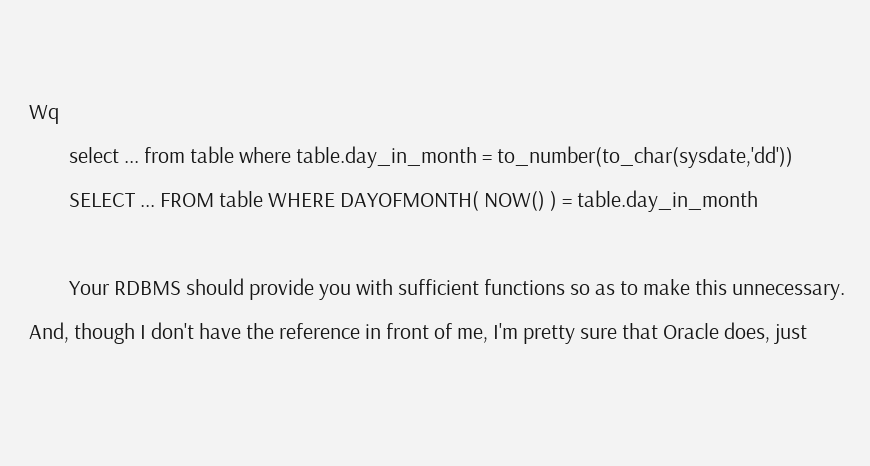Wq
        select ... from table where table.day_in_month = to_number(to_char(sysdate,'dd'))
        SELECT ... FROM table WHERE DAYOFMONTH( NOW() ) = table.day_in_month

        Your RDBMS should provide you with sufficient functions so as to make this unnecessary. And, though I don't have the reference in front of me, I'm pretty sure that Oracle does, just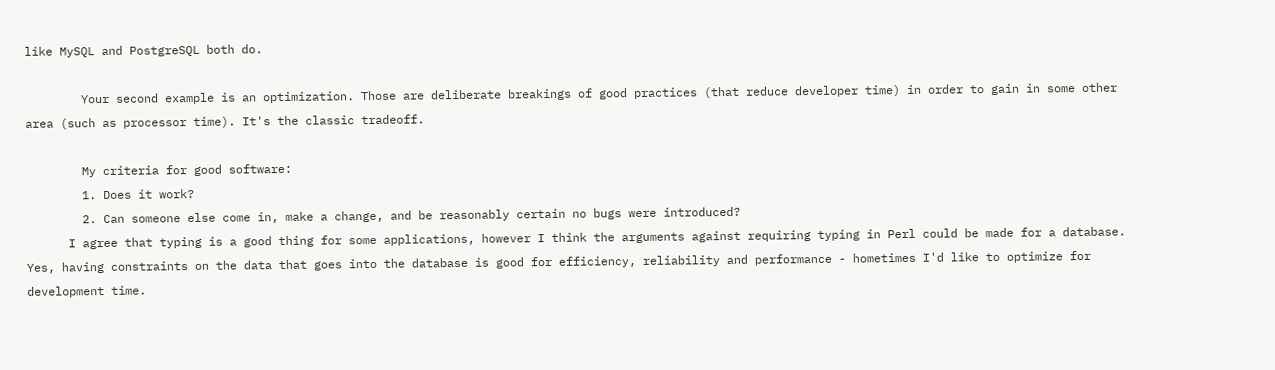like MySQL and PostgreSQL both do.

        Your second example is an optimization. Those are deliberate breakings of good practices (that reduce developer time) in order to gain in some other area (such as processor time). It's the classic tradeoff.

        My criteria for good software:
        1. Does it work?
        2. Can someone else come in, make a change, and be reasonably certain no bugs were introduced?
      I agree that typing is a good thing for some applications, however I think the arguments against requiring typing in Perl could be made for a database. Yes, having constraints on the data that goes into the database is good for efficiency, reliability and performance - hometimes I'd like to optimize for development time.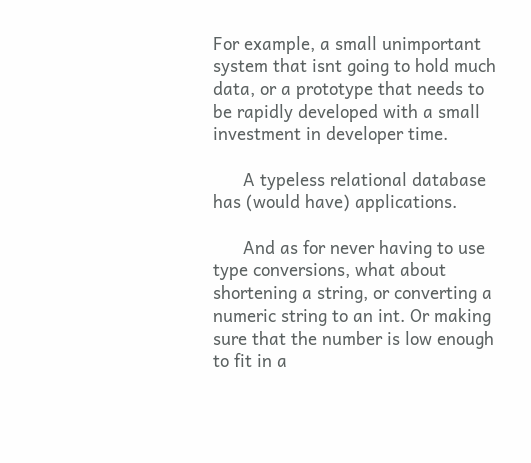For example, a small unimportant system that isnt going to hold much data, or a prototype that needs to be rapidly developed with a small investment in developer time.

      A typeless relational database has (would have) applications.

      And as for never having to use type conversions, what about shortening a string, or converting a numeric string to an int. Or making sure that the number is low enough to fit in a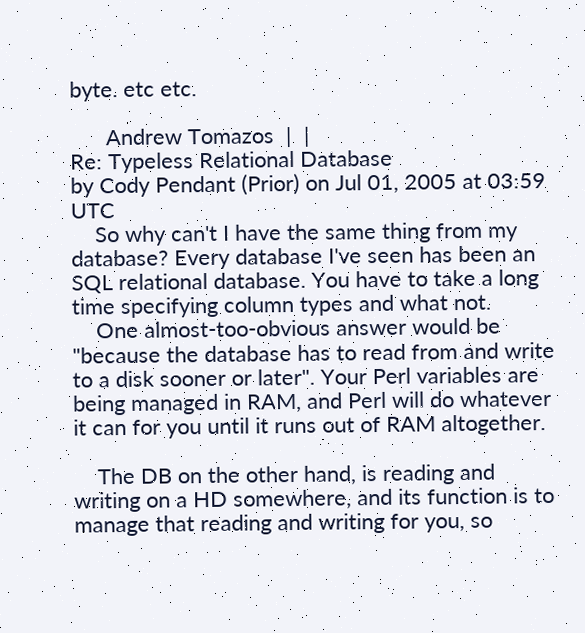byte. etc etc.

      Andrew Tomazos  |  |
Re: Typeless Relational Database
by Cody Pendant (Prior) on Jul 01, 2005 at 03:59 UTC
    So why can't I have the same thing from my database? Every database I've seen has been an SQL relational database. You have to take a long time specifying column types and what not.
    One almost-too-obvious answer would be "because the database has to read from and write to a disk sooner or later". Your Perl variables are being managed in RAM, and Perl will do whatever it can for you until it runs out of RAM altogether.

    The DB on the other hand, is reading and writing on a HD somewhere, and its function is to manage that reading and writing for you, so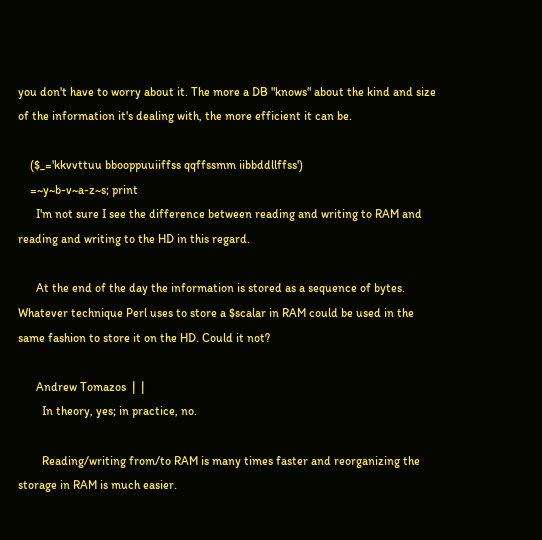you don't have to worry about it. The more a DB "knows" about the kind and size of the information it's dealing with, the more efficient it can be.

    ($_='kkvvttuu bbooppuuiiffss qqffssmm iibbddllffss')
    =~y~b-v~a-z~s; print
      I'm not sure I see the difference between reading and writing to RAM and reading and writing to the HD in this regard.

      At the end of the day the information is stored as a sequence of bytes. Whatever technique Perl uses to store a $scalar in RAM could be used in the same fashion to store it on the HD. Could it not?

      Andrew Tomazos  |  |
        In theory, yes; in practice, no.

        Reading/writing from/to RAM is many times faster and reorganizing the storage in RAM is much easier.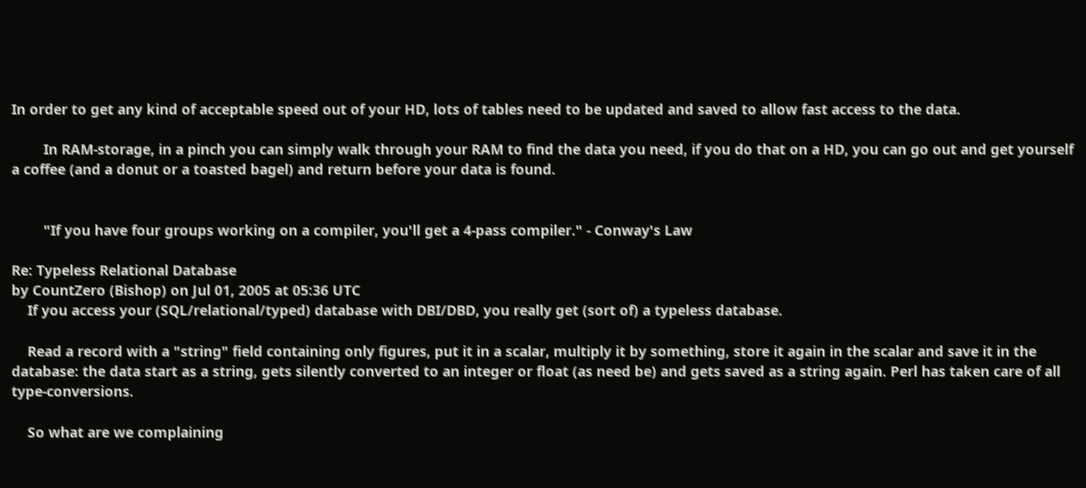In order to get any kind of acceptable speed out of your HD, lots of tables need to be updated and saved to allow fast access to the data.

        In RAM-storage, in a pinch you can simply walk through your RAM to find the data you need, if you do that on a HD, you can go out and get yourself a coffee (and a donut or a toasted bagel) and return before your data is found.


        "If you have four groups working on a compiler, you'll get a 4-pass compiler." - Conway's Law

Re: Typeless Relational Database
by CountZero (Bishop) on Jul 01, 2005 at 05:36 UTC
    If you access your (SQL/relational/typed) database with DBI/DBD, you really get (sort of) a typeless database.

    Read a record with a "string" field containing only figures, put it in a scalar, multiply it by something, store it again in the scalar and save it in the database: the data start as a string, gets silently converted to an integer or float (as need be) and gets saved as a string again. Perl has taken care of all type-conversions.

    So what are we complaining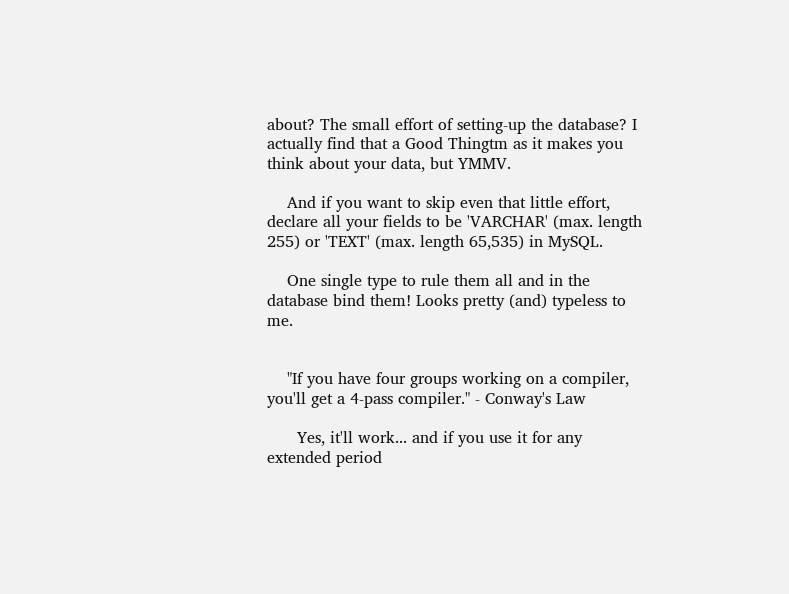about? The small effort of setting-up the database? I actually find that a Good Thingtm as it makes you think about your data, but YMMV.

    And if you want to skip even that little effort, declare all your fields to be 'VARCHAR' (max. length 255) or 'TEXT' (max. length 65,535) in MySQL.

    One single type to rule them all and in the database bind them! Looks pretty (and) typeless to me.


    "If you have four groups working on a compiler, you'll get a 4-pass compiler." - Conway's Law

      Yes, it'll work... and if you use it for any extended period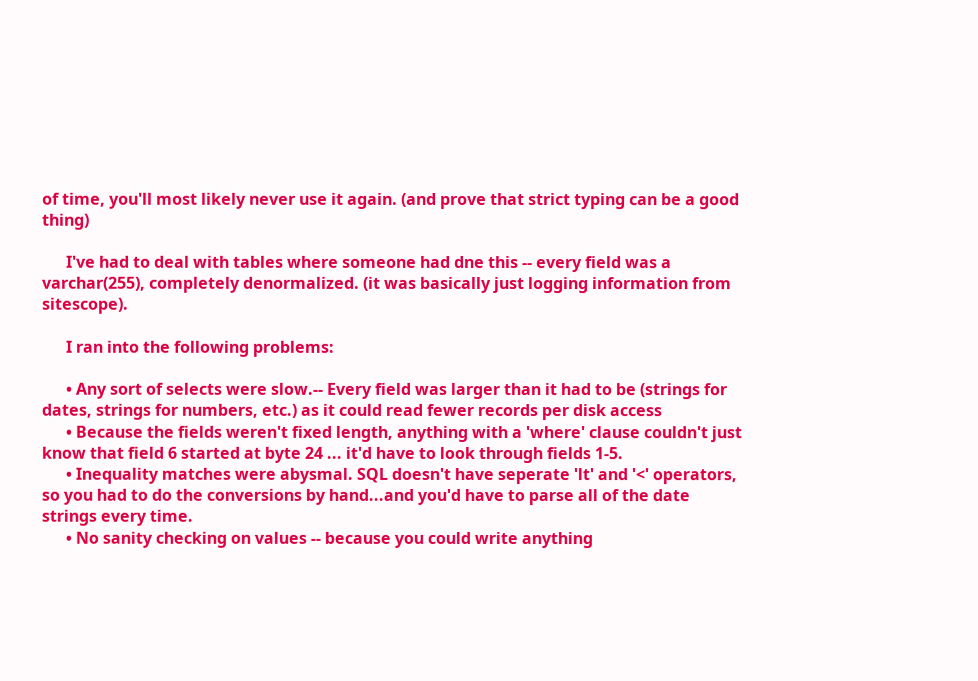of time, you'll most likely never use it again. (and prove that strict typing can be a good thing)

      I've had to deal with tables where someone had dne this -- every field was a varchar(255), completely denormalized. (it was basically just logging information from sitescope).

      I ran into the following problems:

      • Any sort of selects were slow.-- Every field was larger than it had to be (strings for dates, strings for numbers, etc.) as it could read fewer records per disk access
      • Because the fields weren't fixed length, anything with a 'where' clause couldn't just know that field 6 started at byte 24 ... it'd have to look through fields 1-5.
      • Inequality matches were abysmal. SQL doesn't have seperate 'lt' and '<' operators, so you had to do the conversions by hand...and you'd have to parse all of the date strings every time.
      • No sanity checking on values -- because you could write anything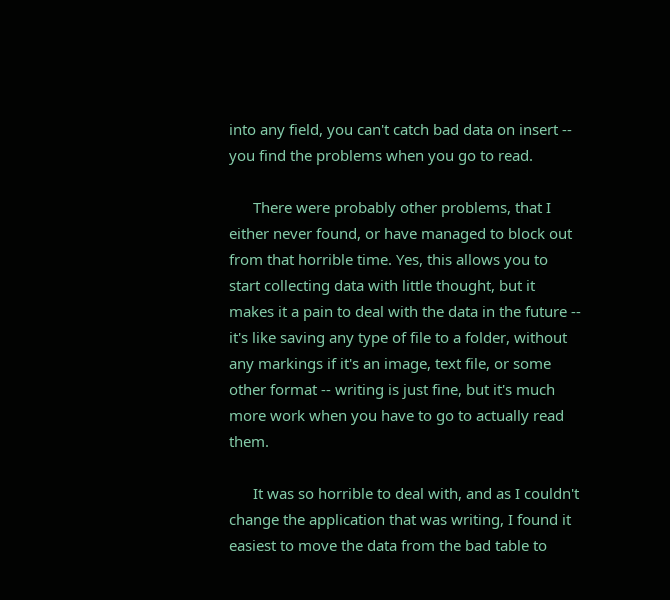into any field, you can't catch bad data on insert -- you find the problems when you go to read.

      There were probably other problems, that I either never found, or have managed to block out from that horrible time. Yes, this allows you to start collecting data with little thought, but it makes it a pain to deal with the data in the future -- it's like saving any type of file to a folder, without any markings if it's an image, text file, or some other format -- writing is just fine, but it's much more work when you have to go to actually read them.

      It was so horrible to deal with, and as I couldn't change the application that was writing, I found it easiest to move the data from the bad table to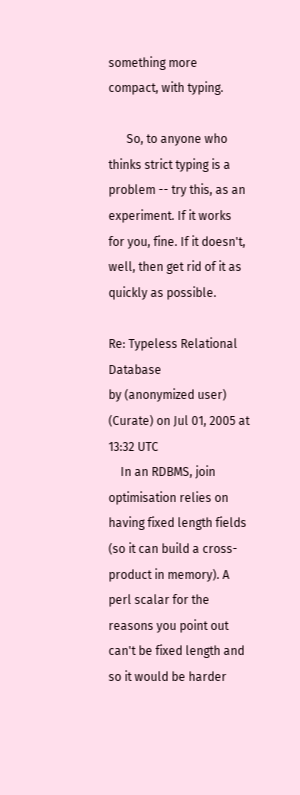something more compact, with typing.

      So, to anyone who thinks strict typing is a problem -- try this, as an experiment. If it works for you, fine. If it doesn't, well, then get rid of it as quickly as possible.

Re: Typeless Relational Database
by (anonymized user) (Curate) on Jul 01, 2005 at 13:32 UTC
    In an RDBMS, join optimisation relies on having fixed length fields (so it can build a cross-product in memory). A perl scalar for the reasons you point out can't be fixed length and so it would be harder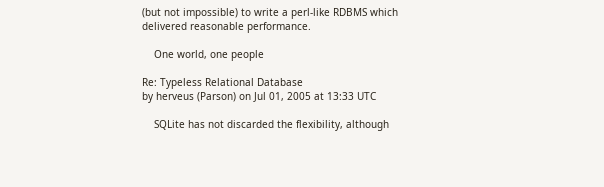(but not impossible) to write a perl-like RDBMS which delivered reasonable performance.

    One world, one people

Re: Typeless Relational Database
by herveus (Parson) on Jul 01, 2005 at 13:33 UTC

    SQLite has not discarded the flexibility, although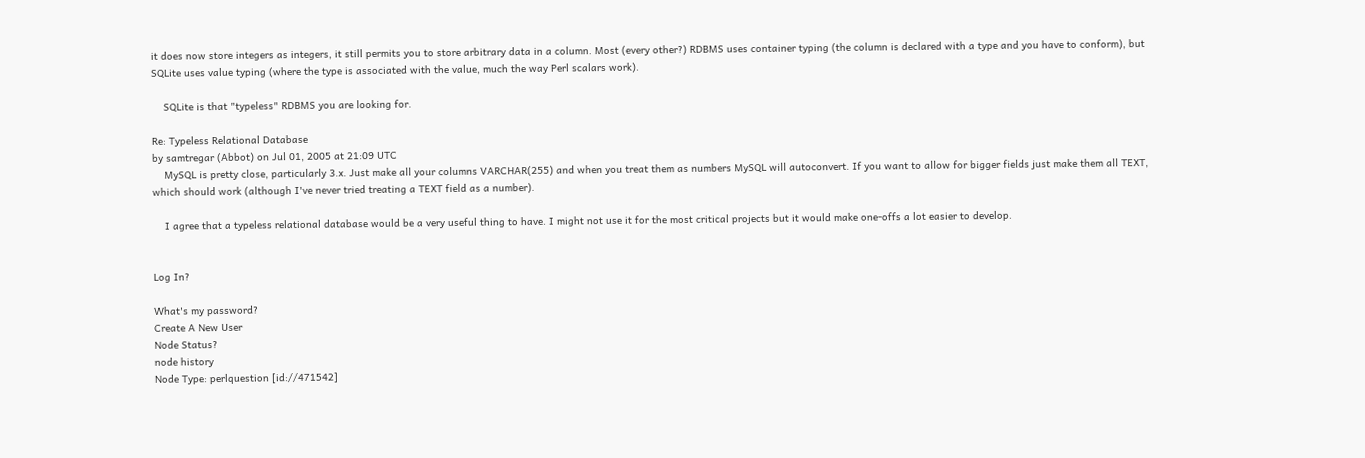it does now store integers as integers, it still permits you to store arbitrary data in a column. Most (every other?) RDBMS uses container typing (the column is declared with a type and you have to conform), but SQLite uses value typing (where the type is associated with the value, much the way Perl scalars work).

    SQLite is that "typeless" RDBMS you are looking for.

Re: Typeless Relational Database
by samtregar (Abbot) on Jul 01, 2005 at 21:09 UTC
    MySQL is pretty close, particularly 3.x. Just make all your columns VARCHAR(255) and when you treat them as numbers MySQL will autoconvert. If you want to allow for bigger fields just make them all TEXT, which should work (although I've never tried treating a TEXT field as a number).

    I agree that a typeless relational database would be a very useful thing to have. I might not use it for the most critical projects but it would make one-offs a lot easier to develop.


Log In?

What's my password?
Create A New User
Node Status?
node history
Node Type: perlquestion [id://471542]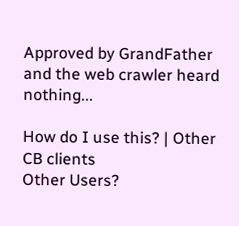Approved by GrandFather
and the web crawler heard nothing...

How do I use this? | Other CB clients
Other Users?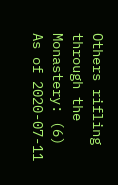Others rifling through the Monastery: (6)
As of 2020-07-11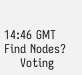14:46 GMT
Find Nodes?
    Voting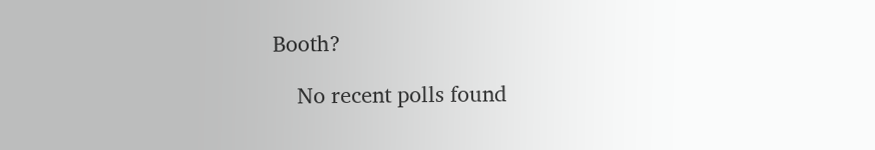Booth?

    No recent polls found